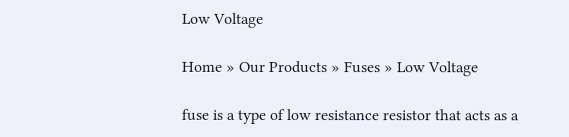Low Voltage

Home » Our Products » Fuses » Low Voltage

fuse is a type of low resistance resistor that acts as a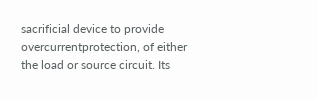sacrificial device to provide overcurrentprotection, of either the load or source circuit. Its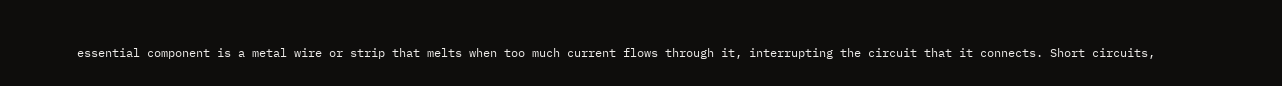essential component is a metal wire or strip that melts when too much current flows through it, interrupting the circuit that it connects. Short circuits,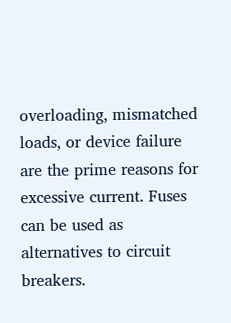overloading, mismatched loads, or device failure are the prime reasons for excessive current. Fuses can be used as alternatives to circuit breakers.